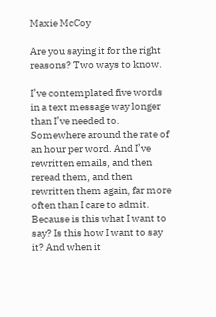Maxie McCoy

Are you saying it for the right reasons? Two ways to know.

I’ve contemplated five words in a text message way longer than I’ve needed to. Somewhere around the rate of an hour per word. And I’ve rewritten emails, and then reread them, and then rewritten them again, far more often than I care to admit. Because is this what I want to say? Is this how I want to say it? And when it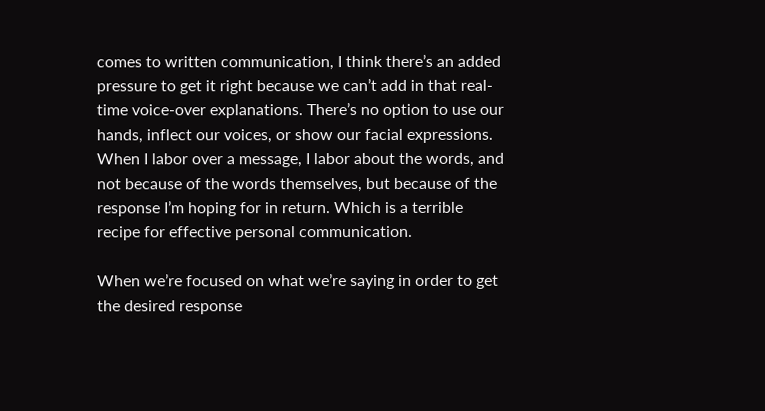comes to written communication, I think there’s an added pressure to get it right because we can’t add in that real-time voice-over explanations. There’s no option to use our hands, inflect our voices, or show our facial expressions. When I labor over a message, I labor about the words, and not because of the words themselves, but because of the response I’m hoping for in return. Which is a terrible recipe for effective personal communication.

When we’re focused on what we’re saying in order to get the desired response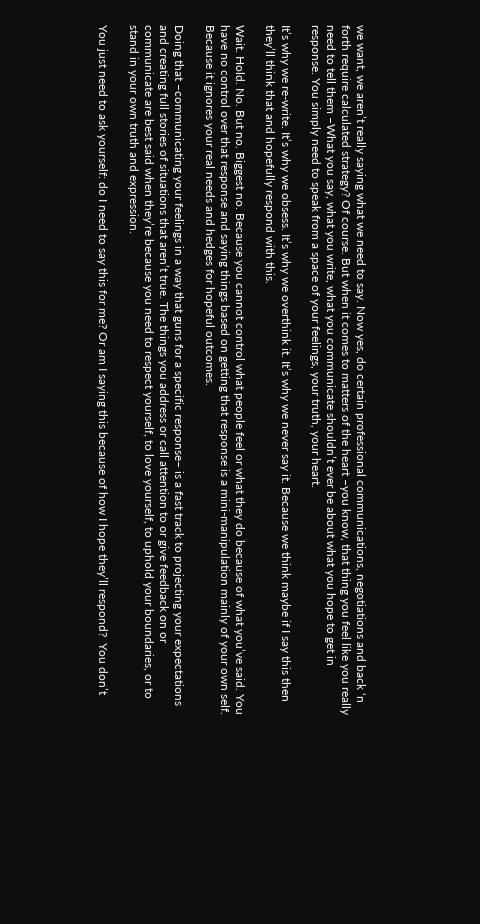we want, we aren’t really saying what we need to say. Now yes, do certain professional communications, negotiations and back ‘n forth require calculated strategy? Of course. But when it comes to matters of the heart –you know, that thing you feel like you really need to tell them –What you say, what you write, what you communicate shouldn’t ever be about what you hope to get in response. You simply need to speak from a space of your feelings, your truth, your heart.

It’s why we re-write. It’s why we obsess. It’s why we overthink it. It’s why we never say it. Because we think maybe if I say this then they’ll think that and hopefully respond with this.

Wait. Hold. No. But no. Biggest no. Because you cannot control what people feel or what they do because of what you’ve said. You have no control over that response and saying things based on getting that response is a mini-manipulation mainly of your own self. Because it ignores your real needs and hedges for hopeful outcomes.

Doing that –communicating your feelings in a way that guns for a specific response– is a fast track to projecting your expectations and creating full stories of situations that aren’t true. The things you address or call attention to or give feedback on or communicate are best said when they’re because you need to respect yourself, to love yourself, to uphold your boundaries, or to stand in your own truth and expression.

You just need to ask yourself: do I need to say this for me? Or am I saying this because of how I hope they’ll respond?  You don’t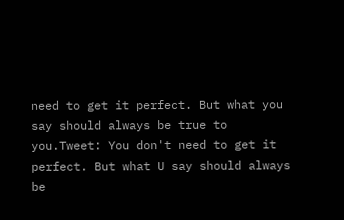need to get it perfect. But what you say should always be true to you.Tweet: You don't need to get it perfect. But what U say should always be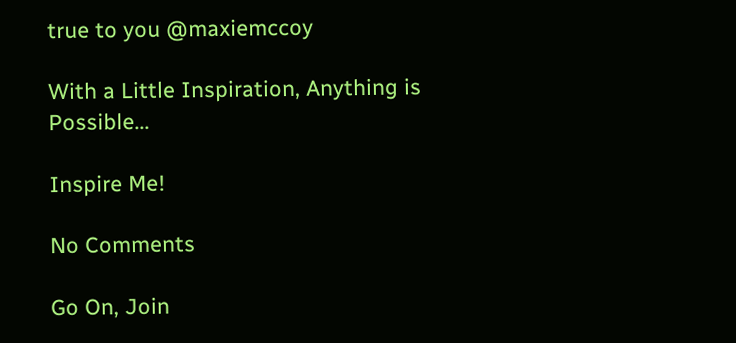true to you @maxiemccoy

With a Little Inspiration, Anything is Possible...

Inspire Me!

No Comments

Go On, Join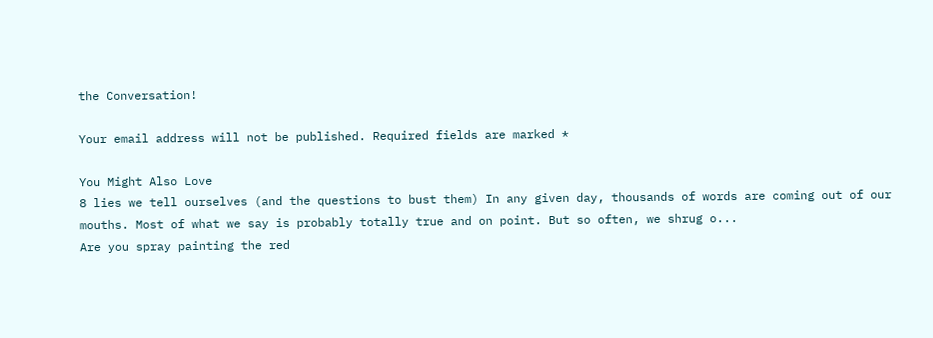the Conversation!

Your email address will not be published. Required fields are marked *

You Might Also Love
8 lies we tell ourselves (and the questions to bust them) In any given day, thousands of words are coming out of our mouths. Most of what we say is probably totally true and on point. But so often, we shrug o...
Are you spray painting the red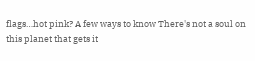flags…hot pink? A few ways to know There's not a soul on this planet that gets it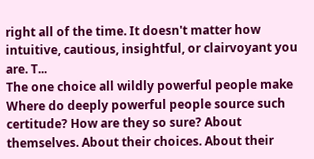right all of the time. It doesn't matter how intuitive, cautious, insightful, or clairvoyant you are. T...
The one choice all wildly powerful people make Where do deeply powerful people source such certitude? How are they so sure? About themselves. About their choices. About their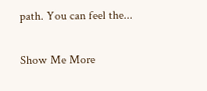path. You can feel the...

Show Me More